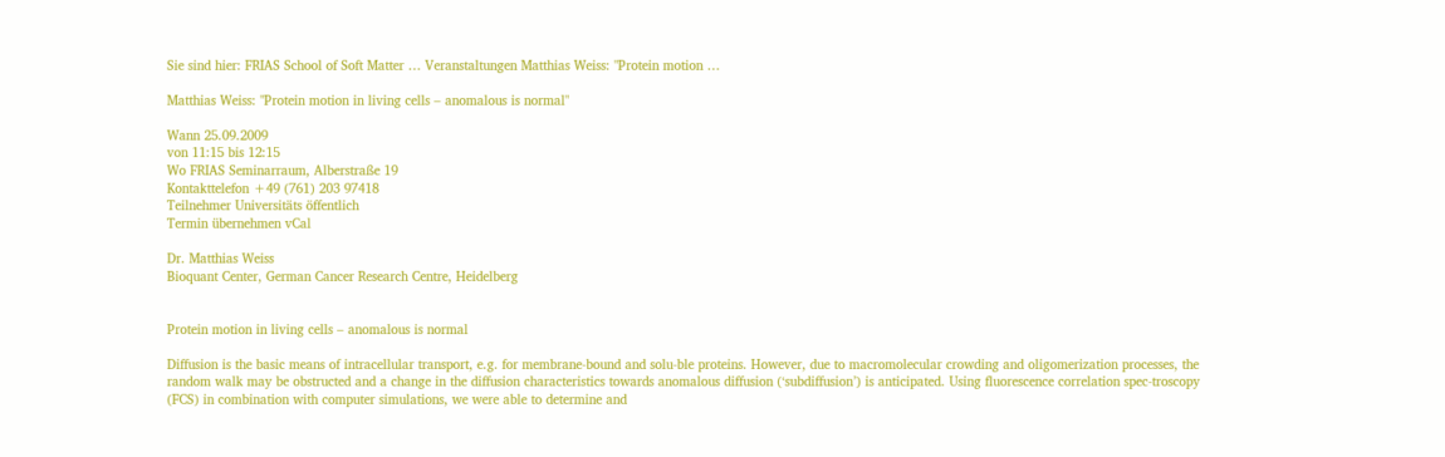Sie sind hier: FRIAS School of Soft Matter … Veranstaltungen Matthias Weiss: "Protein motion …

Matthias Weiss: "Protein motion in living cells – anomalous is normal"

Wann 25.09.2009
von 11:15 bis 12:15
Wo FRIAS Seminarraum, Alberstraße 19
Kontakttelefon +49 (761) 203 97418
Teilnehmer Universitäts öffentlich
Termin übernehmen vCal

Dr. Matthias Weiss
Bioquant Center, German Cancer Research Centre, Heidelberg


Protein motion in living cells – anomalous is normal

Diffusion is the basic means of intracellular transport, e.g. for membrane-bound and solu-ble proteins. However, due to macromolecular crowding and oligomerization processes, the random walk may be obstructed and a change in the diffusion characteristics towards anomalous diffusion (‘subdiffusion’) is anticipated. Using fluorescence correlation spec-troscopy (FCS) in combination with computer simulations, we were able to determine and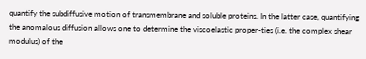quantify the subdiffusive motion of transmembrane and soluble proteins. In the latter case, quantifying the anomalous diffusion allows one to determine the viscoelastic proper-ties (i.e. the complex shear modulus) of the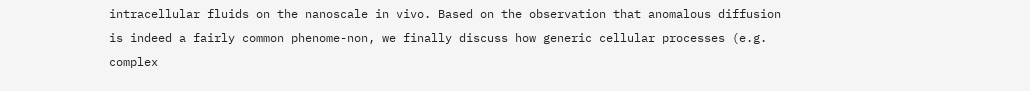intracellular fluids on the nanoscale in vivo. Based on the observation that anomalous diffusion is indeed a fairly common phenome-non, we finally discuss how generic cellular processes (e.g. complex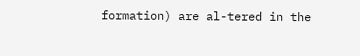formation) are al-tered in the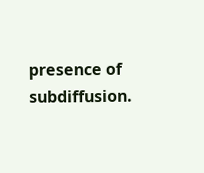presence of subdiffusion.